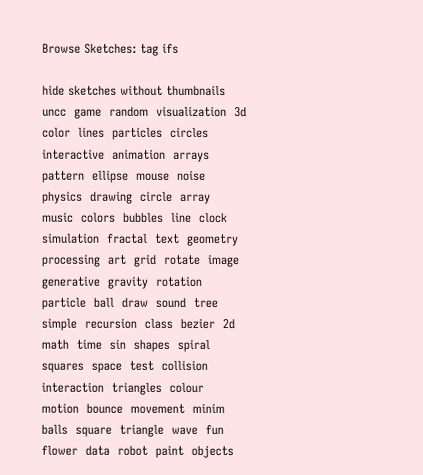Browse Sketches: tag ifs

hide sketches without thumbnails
uncc  game  random  visualization  3d  color  lines  particles  circles  interactive  animation  arrays  pattern  ellipse  mouse  noise  physics  drawing  circle  array  music  colors  bubbles  line  clock  simulation  fractal  text  geometry  processing  art  grid  rotate  image  generative  gravity  rotation  particle  ball  draw  sound  tree  simple  recursion  class  bezier  2d  math  time  sin  shapes  spiral  squares  space  test  collision  interaction  triangles  colour  motion  bounce  movement  minim  balls  square  triangle  wave  fun  flower  data  robot  paint  objects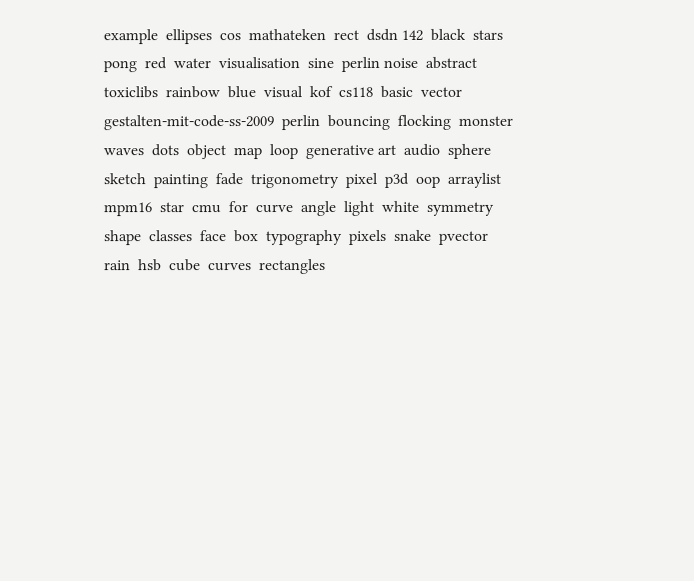example  ellipses  cos  mathateken  rect  dsdn 142  black  stars  pong  red  water  visualisation  sine  perlin noise  abstract  toxiclibs  rainbow  blue  visual  kof  cs118  basic  vector  gestalten-mit-code-ss-2009  perlin  bouncing  flocking  monster  waves  dots  object  map  loop  generative art  audio  sphere  sketch  painting  fade  trigonometry  pixel  p3d  oop  arraylist  mpm16  star  cmu  for  curve  angle  light  white  symmetry  shape  classes  face  box  typography  pixels  snake  pvector  rain  hsb  cube  curves  rectangles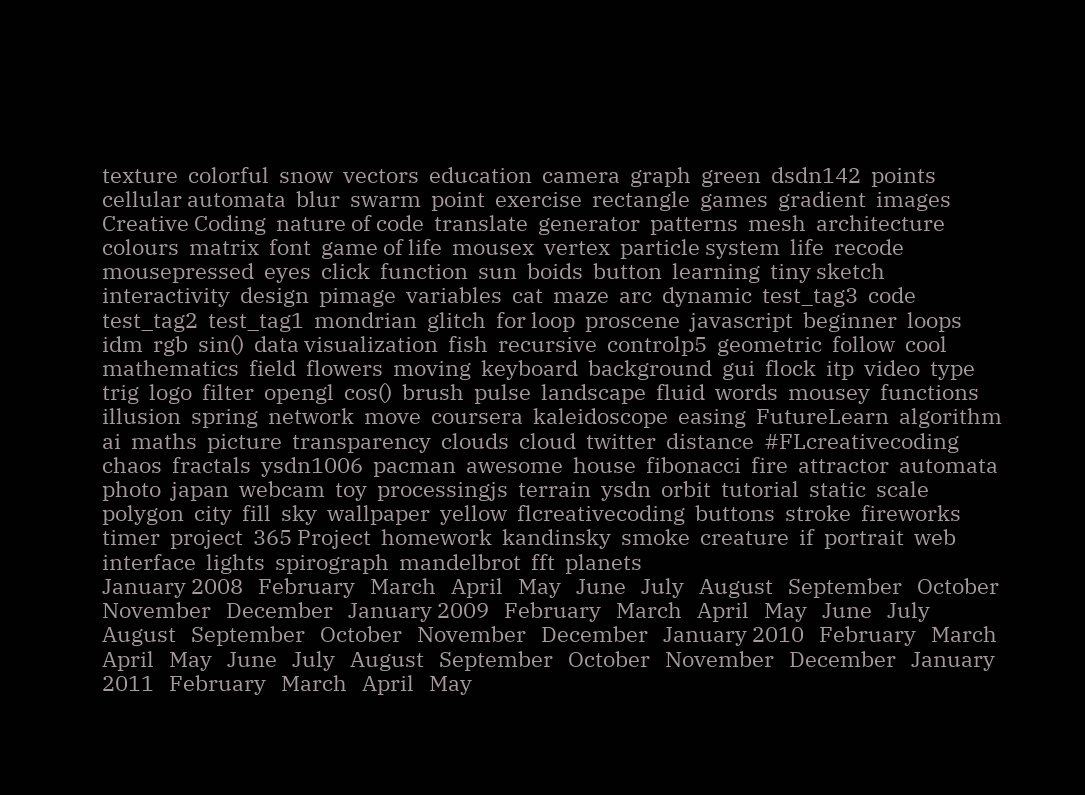texture  colorful  snow  vectors  education  camera  graph  green  dsdn142  points  cellular automata  blur  swarm  point  exercise  rectangle  games  gradient  images  Creative Coding  nature of code  translate  generator  patterns  mesh  architecture  colours  matrix  font  game of life  mousex  vertex  particle system  life  recode  mousepressed  eyes  click  function  sun  boids  button  learning  tiny sketch  interactivity  design  pimage  variables  cat  maze  arc  dynamic  test_tag3  code  test_tag2  test_tag1  mondrian  glitch  for loop  proscene  javascript  beginner  loops  idm  rgb  sin()  data visualization  fish  recursive  controlp5  geometric  follow  cool  mathematics  field  flowers  moving  keyboard  background  gui  flock  itp  video  type  trig  logo  filter  opengl  cos()  brush  pulse  landscape  fluid  words  mousey  functions  illusion  spring  network  move  coursera  kaleidoscope  easing  FutureLearn  algorithm  ai  maths  picture  transparency  clouds  cloud  twitter  distance  #FLcreativecoding  chaos  fractals  ysdn1006  pacman  awesome  house  fibonacci  fire  attractor  automata  photo  japan  webcam  toy  processingjs  terrain  ysdn  orbit  tutorial  static  scale  polygon  city  fill  sky  wallpaper  yellow  flcreativecoding  buttons  stroke  fireworks  timer  project  365 Project  homework  kandinsky  smoke  creature  if  portrait  web  interface  lights  spirograph  mandelbrot  fft  planets
January 2008   February   March   April   May   June   July   August   September   October   November   December   January 2009   February   March   April   May   June   July   August   September   October   November   December   January 2010   February   March   April   May   June   July   August   September   October   November   December   January 2011   February   March   April   May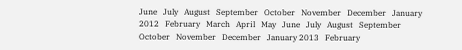June   July   August   September   October   November   December   January 2012   February   March   April   May   June   July   August   September   October   November   December   January 2013   February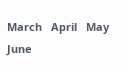March   April   May   June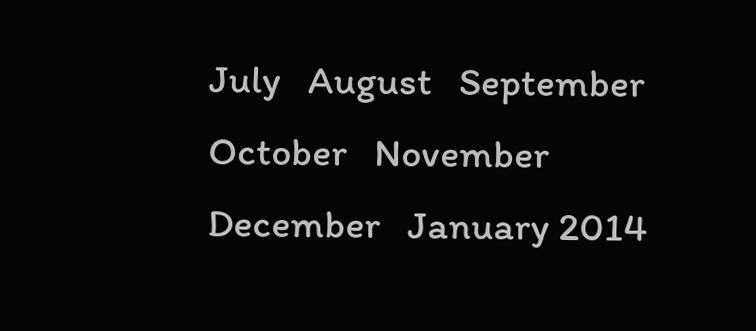July   August   September   October   November   December   January 2014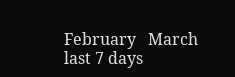February   March    last 7 days